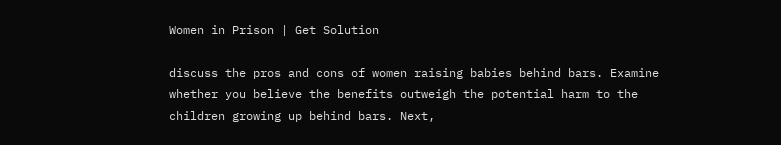Women in Prison | Get Solution

discuss the pros and cons of women raising babies behind bars. Examine whether you believe the benefits outweigh the potential harm to the children growing up behind bars. Next,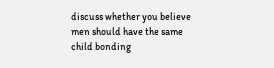discuss whether you believe men should have the same child bonding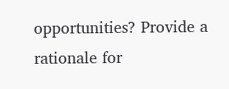opportunities? Provide a rationale for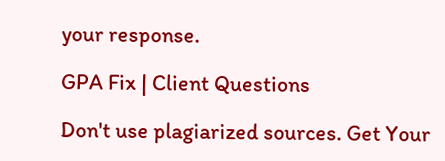your response.

GPA Fix | Client Questions

Don't use plagiarized sources. Get Your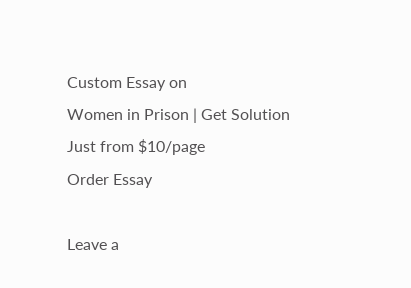Custom Essay on
Women in Prison | Get Solution
Just from $10/page
Order Essay

Leave a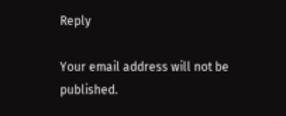Reply

Your email address will not be published.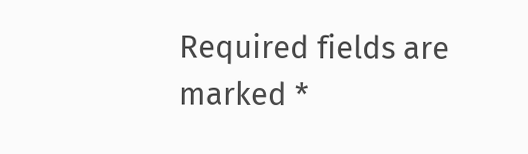Required fields are marked *